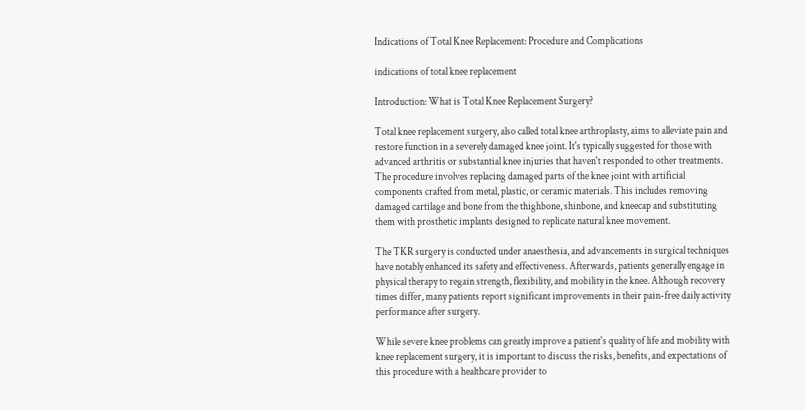Indications of Total Knee Replacement: Procedure and Complications

indications of total knee replacement

Introduction: What is Total Knee Replacement Surgery?

Total knee replacement surgery, also called total knee arthroplasty, aims to alleviate pain and restore function in a severely damaged knee joint. It's typically suggested for those with advanced arthritis or substantial knee injuries that haven't responded to other treatments. The procedure involves replacing damaged parts of the knee joint with artificial components crafted from metal, plastic, or ceramic materials. This includes removing damaged cartilage and bone from the thighbone, shinbone, and kneecap and substituting them with prosthetic implants designed to replicate natural knee movement.

The TKR surgery is conducted under anaesthesia, and advancements in surgical techniques have notably enhanced its safety and effectiveness. Afterwards, patients generally engage in physical therapy to regain strength, flexibility, and mobility in the knee. Although recovery times differ, many patients report significant improvements in their pain-free daily activity performance after surgery.

While severe knee problems can greatly improve a patient's quality of life and mobility with knee replacement surgery, it is important to discuss the risks, benefits, and expectations of this procedure with a healthcare provider to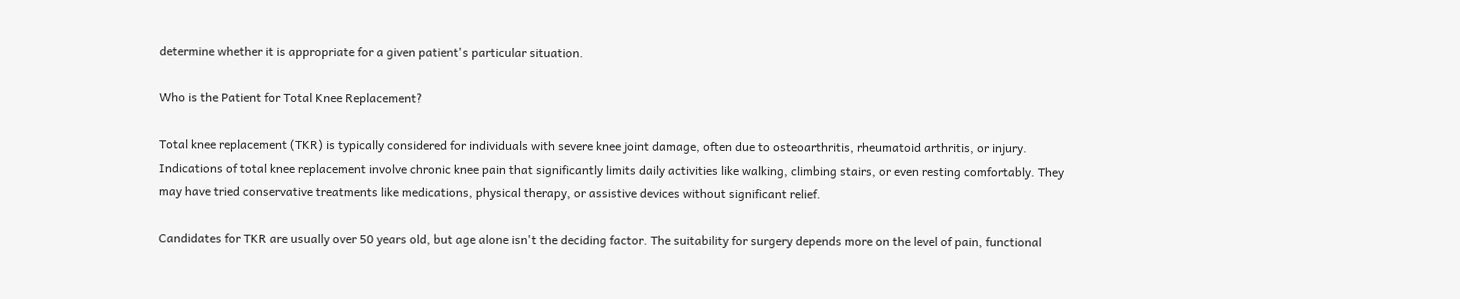determine whether it is appropriate for a given patient's particular situation.

Who is the Patient for Total Knee Replacement?

Total knee replacement (TKR) is typically considered for individuals with severe knee joint damage, often due to osteoarthritis, rheumatoid arthritis, or injury. Indications of total knee replacement involve chronic knee pain that significantly limits daily activities like walking, climbing stairs, or even resting comfortably. They may have tried conservative treatments like medications, physical therapy, or assistive devices without significant relief.

Candidates for TKR are usually over 50 years old, but age alone isn't the deciding factor. The suitability for surgery depends more on the level of pain, functional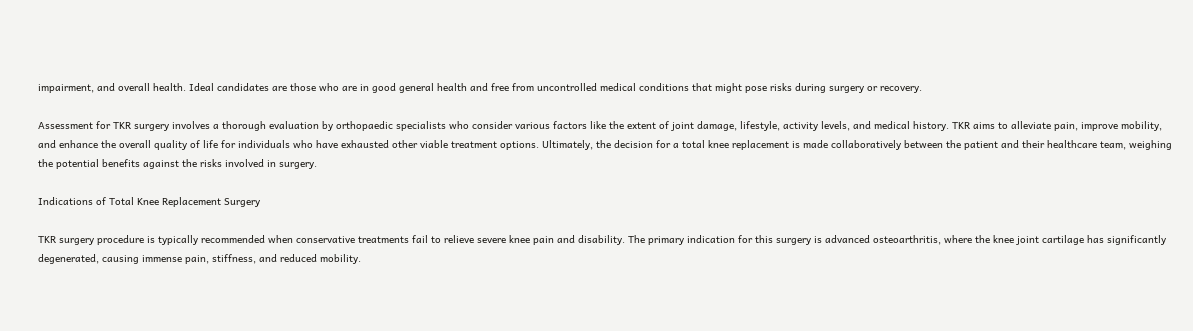impairment, and overall health. Ideal candidates are those who are in good general health and free from uncontrolled medical conditions that might pose risks during surgery or recovery.

Assessment for TKR surgery involves a thorough evaluation by orthopaedic specialists who consider various factors like the extent of joint damage, lifestyle, activity levels, and medical history. TKR aims to alleviate pain, improve mobility, and enhance the overall quality of life for individuals who have exhausted other viable treatment options. Ultimately, the decision for a total knee replacement is made collaboratively between the patient and their healthcare team, weighing the potential benefits against the risks involved in surgery.

Indications of Total Knee Replacement Surgery

TKR surgery procedure is typically recommended when conservative treatments fail to relieve severe knee pain and disability. The primary indication for this surgery is advanced osteoarthritis, where the knee joint cartilage has significantly degenerated, causing immense pain, stiffness, and reduced mobility.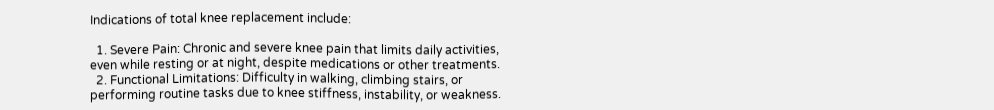Indications of total knee replacement include:

  1. Severe Pain: Chronic and severe knee pain that limits daily activities, even while resting or at night, despite medications or other treatments.
  2. Functional Limitations: Difficulty in walking, climbing stairs, or performing routine tasks due to knee stiffness, instability, or weakness.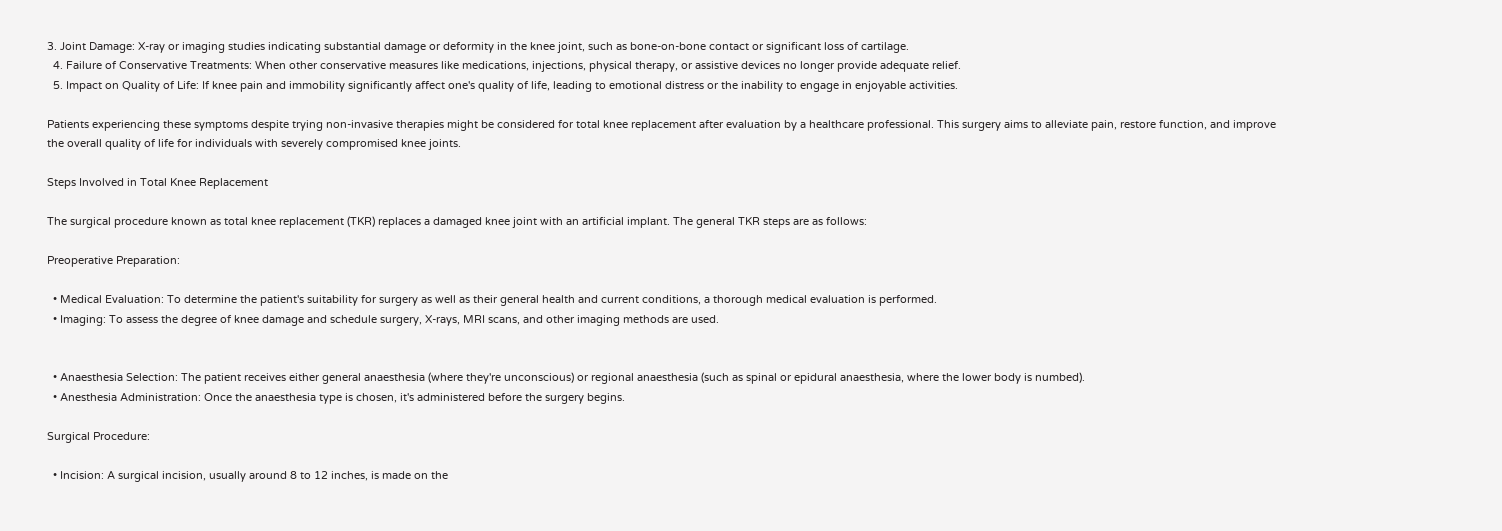3. Joint Damage: X-ray or imaging studies indicating substantial damage or deformity in the knee joint, such as bone-on-bone contact or significant loss of cartilage.
  4. Failure of Conservative Treatments: When other conservative measures like medications, injections, physical therapy, or assistive devices no longer provide adequate relief.
  5. Impact on Quality of Life: If knee pain and immobility significantly affect one's quality of life, leading to emotional distress or the inability to engage in enjoyable activities.

Patients experiencing these symptoms despite trying non-invasive therapies might be considered for total knee replacement after evaluation by a healthcare professional. This surgery aims to alleviate pain, restore function, and improve the overall quality of life for individuals with severely compromised knee joints.

Steps Involved in Total Knee Replacement

The surgical procedure known as total knee replacement (TKR) replaces a damaged knee joint with an artificial implant. The general TKR steps are as follows:

Preoperative Preparation:

  • Medical Evaluation: To determine the patient's suitability for surgery as well as their general health and current conditions, a thorough medical evaluation is performed.
  • Imaging: To assess the degree of knee damage and schedule surgery, X-rays, MRI scans, and other imaging methods are used.


  • Anaesthesia Selection: The patient receives either general anaesthesia (where they're unconscious) or regional anaesthesia (such as spinal or epidural anaesthesia, where the lower body is numbed).
  • Anesthesia Administration: Once the anaesthesia type is chosen, it's administered before the surgery begins.

Surgical Procedure:

  • Incision: A surgical incision, usually around 8 to 12 inches, is made on the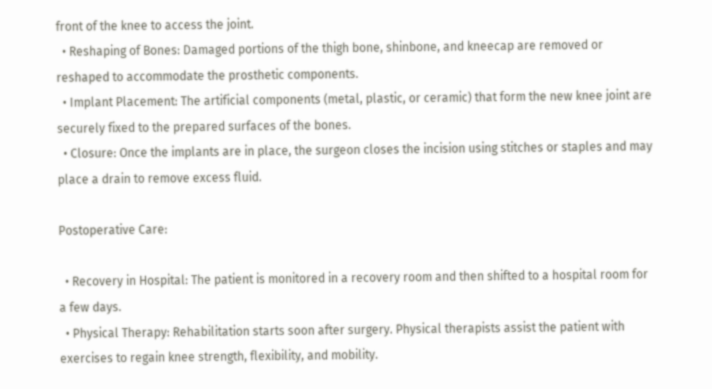front of the knee to access the joint.
  • Reshaping of Bones: Damaged portions of the thigh bone, shinbone, and kneecap are removed or reshaped to accommodate the prosthetic components.
  • Implant Placement: The artificial components (metal, plastic, or ceramic) that form the new knee joint are securely fixed to the prepared surfaces of the bones.
  • Closure: Once the implants are in place, the surgeon closes the incision using stitches or staples and may place a drain to remove excess fluid.

Postoperative Care:

  • Recovery in Hospital: The patient is monitored in a recovery room and then shifted to a hospital room for a few days.
  • Physical Therapy: Rehabilitation starts soon after surgery. Physical therapists assist the patient with exercises to regain knee strength, flexibility, and mobility.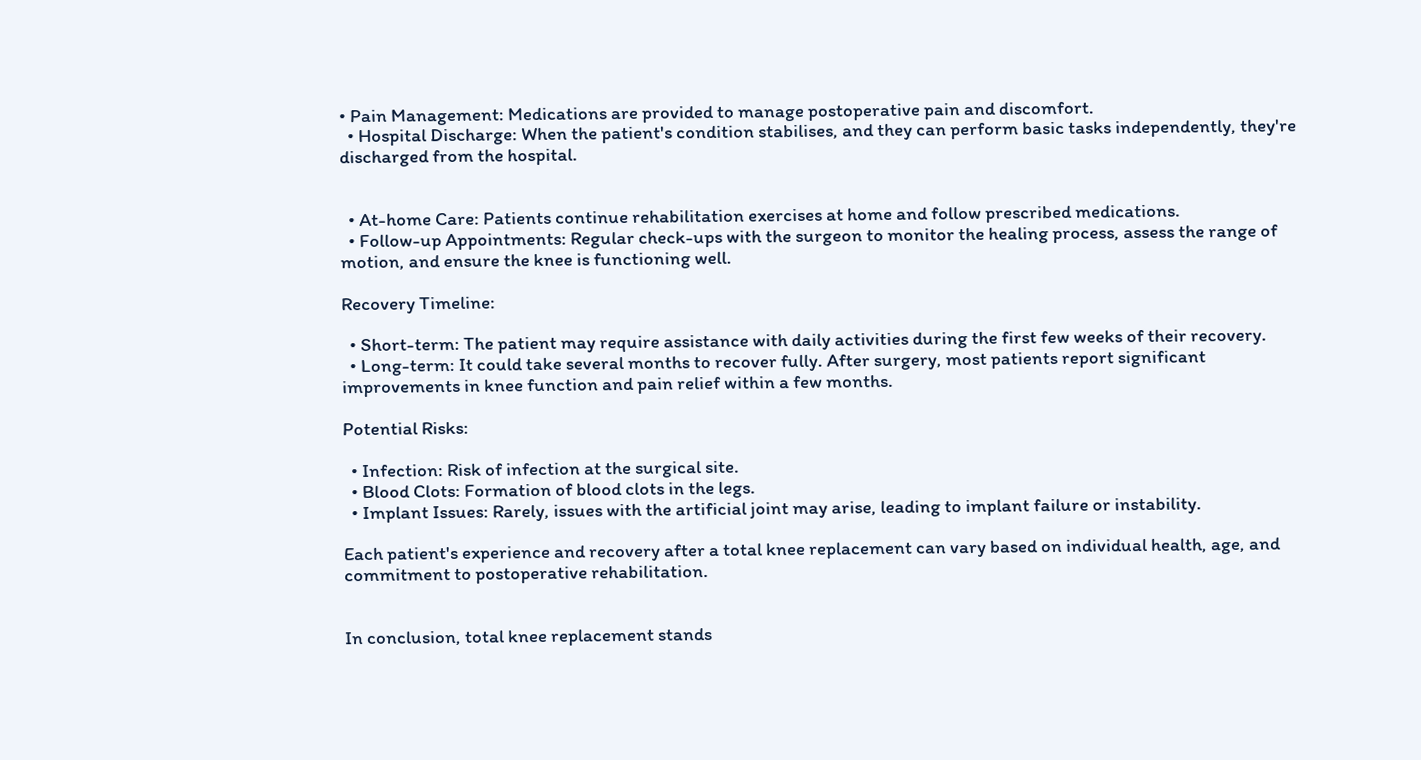• Pain Management: Medications are provided to manage postoperative pain and discomfort.
  • Hospital Discharge: When the patient's condition stabilises, and they can perform basic tasks independently, they're discharged from the hospital.


  • At-home Care: Patients continue rehabilitation exercises at home and follow prescribed medications.
  • Follow-up Appointments: Regular check-ups with the surgeon to monitor the healing process, assess the range of motion, and ensure the knee is functioning well.

Recovery Timeline:

  • Short-term: The patient may require assistance with daily activities during the first few weeks of their recovery.
  • Long-term: It could take several months to recover fully. After surgery, most patients report significant improvements in knee function and pain relief within a few months.

Potential Risks:

  • Infection: Risk of infection at the surgical site.
  • Blood Clots: Formation of blood clots in the legs.
  • Implant Issues: Rarely, issues with the artificial joint may arise, leading to implant failure or instability.

Each patient's experience and recovery after a total knee replacement can vary based on individual health, age, and commitment to postoperative rehabilitation.


In conclusion, total knee replacement stands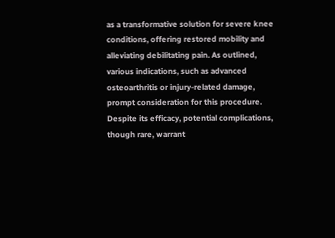as a transformative solution for severe knee conditions, offering restored mobility and alleviating debilitating pain. As outlined, various indications, such as advanced osteoarthritis or injury-related damage, prompt consideration for this procedure. Despite its efficacy, potential complications, though rare, warrant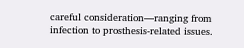careful consideration—ranging from infection to prosthesis-related issues.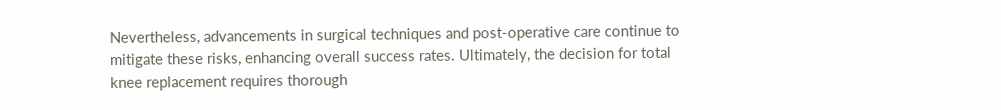Nevertheless, advancements in surgical techniques and post-operative care continue to mitigate these risks, enhancing overall success rates. Ultimately, the decision for total knee replacement requires thorough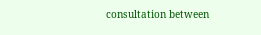consultation between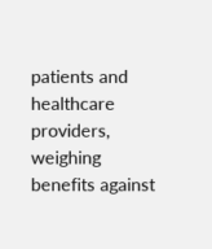patients and healthcare providers, weighing benefits against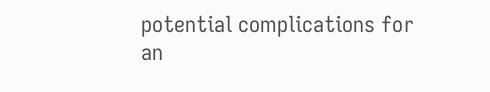potential complications for an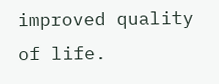improved quality of life.